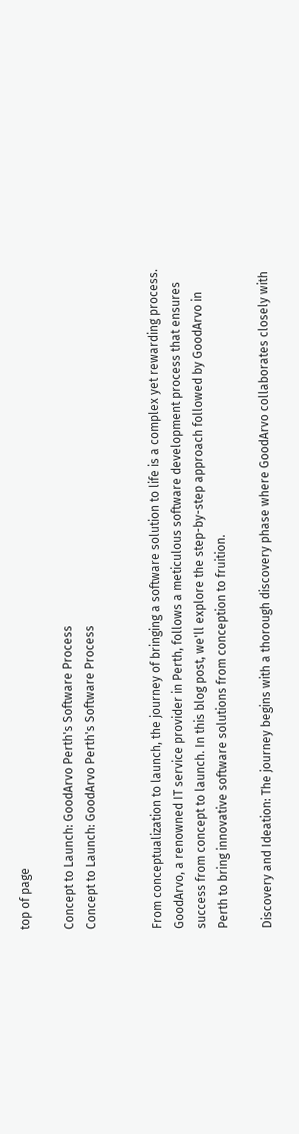top of page

Concept to Launch: GoodArvo Perth's Software Process
Concept to Launch: GoodArvo Perth's Software Process


From conceptualization to launch, the journey of bringing a software solution to life is a complex yet rewarding process. GoodArvo, a renowned IT service provider in Perth, follows a meticulous software development process that ensures success from concept to launch. In this blog post, we'll explore the step-by-step approach followed by GoodArvo in Perth to bring innovative software solutions from conception to fruition.

Discovery and Ideation: The journey begins with a thorough discovery phase where GoodArvo collaborates closely with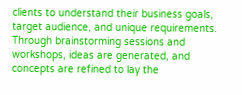clients to understand their business goals, target audience, and unique requirements. Through brainstorming sessions and workshops, ideas are generated, and concepts are refined to lay the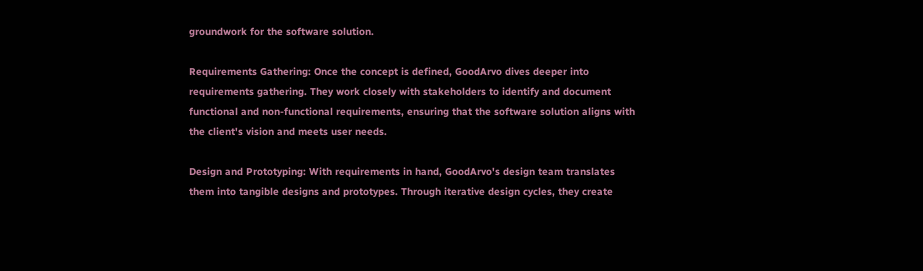groundwork for the software solution.

Requirements Gathering: Once the concept is defined, GoodArvo dives deeper into requirements gathering. They work closely with stakeholders to identify and document functional and non-functional requirements, ensuring that the software solution aligns with the client's vision and meets user needs.

Design and Prototyping: With requirements in hand, GoodArvo's design team translates them into tangible designs and prototypes. Through iterative design cycles, they create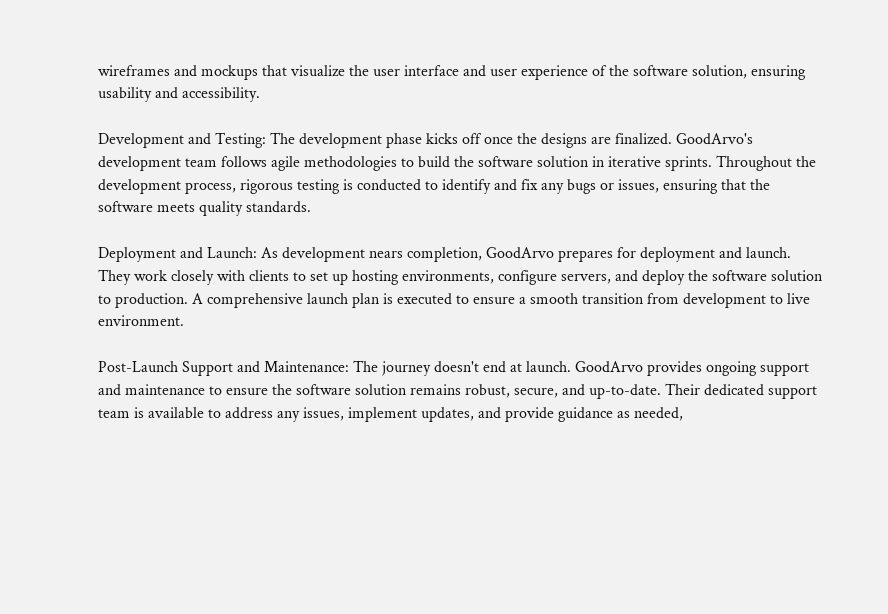wireframes and mockups that visualize the user interface and user experience of the software solution, ensuring usability and accessibility.

Development and Testing: The development phase kicks off once the designs are finalized. GoodArvo's development team follows agile methodologies to build the software solution in iterative sprints. Throughout the development process, rigorous testing is conducted to identify and fix any bugs or issues, ensuring that the software meets quality standards.

Deployment and Launch: As development nears completion, GoodArvo prepares for deployment and launch. They work closely with clients to set up hosting environments, configure servers, and deploy the software solution to production. A comprehensive launch plan is executed to ensure a smooth transition from development to live environment.

Post-Launch Support and Maintenance: The journey doesn't end at launch. GoodArvo provides ongoing support and maintenance to ensure the software solution remains robust, secure, and up-to-date. Their dedicated support team is available to address any issues, implement updates, and provide guidance as needed,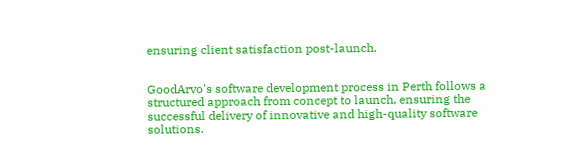ensuring client satisfaction post-launch.


GoodArvo's software development process in Perth follows a structured approach from concept to launch, ensuring the successful delivery of innovative and high-quality software solutions.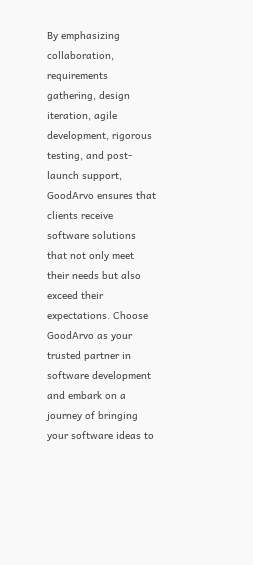By emphasizing collaboration, requirements gathering, design iteration, agile development, rigorous testing, and post-launch support, GoodArvo ensures that clients receive software solutions that not only meet their needs but also exceed their expectations. Choose GoodArvo as your trusted partner in software development and embark on a journey of bringing your software ideas to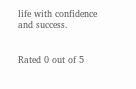life with confidence and success.


Rated 0 out of 5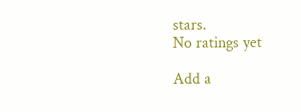stars.
No ratings yet

Add a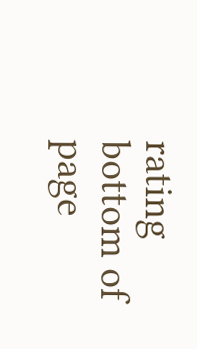rating
bottom of page